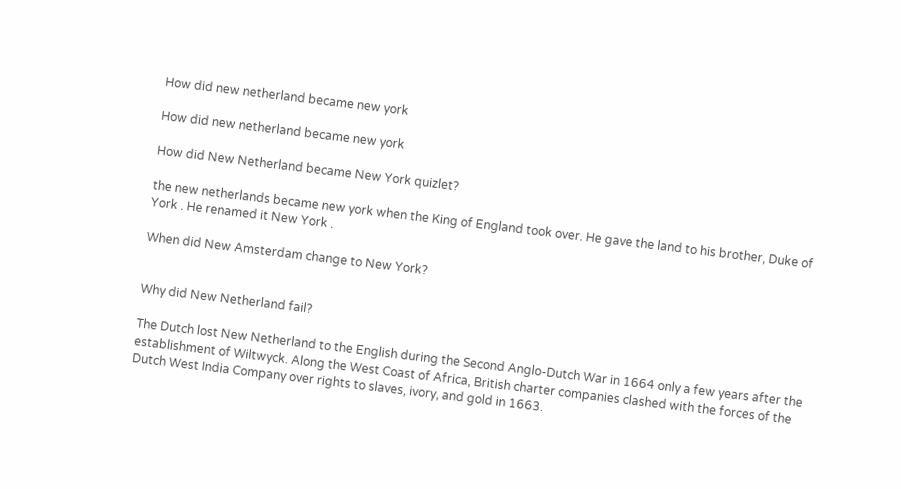How did new netherland became new york

How did new netherland became new york

How did New Netherland became New York quizlet?

the new netherlands became new york when the King of England took over. He gave the land to his brother, Duke of York . He renamed it New York .

When did New Amsterdam change to New York?


Why did New Netherland fail?

The Dutch lost New Netherland to the English during the Second Anglo-Dutch War in 1664 only a few years after the establishment of Wiltwyck. Along the West Coast of Africa, British charter companies clashed with the forces of the Dutch West India Company over rights to slaves, ivory, and gold in 1663.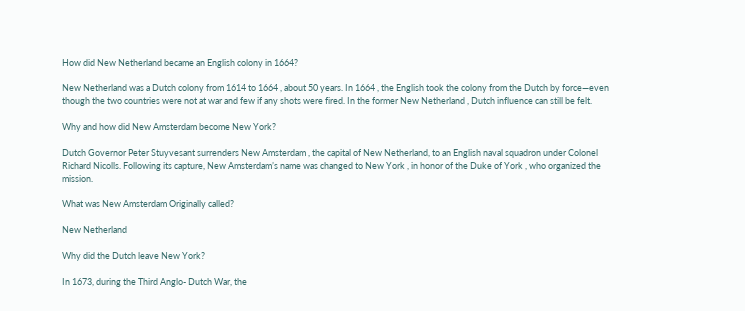How did New Netherland became an English colony in 1664?

New Netherland was a Dutch colony from 1614 to 1664 , about 50 years. In 1664 , the English took the colony from the Dutch by force—even though the two countries were not at war and few if any shots were fired. In the former New Netherland , Dutch influence can still be felt.

Why and how did New Amsterdam become New York?

Dutch Governor Peter Stuyvesant surrenders New Amsterdam , the capital of New Netherland, to an English naval squadron under Colonel Richard Nicolls. Following its capture, New Amsterdam’s name was changed to New York , in honor of the Duke of York , who organized the mission.

What was New Amsterdam Originally called?

New Netherland

Why did the Dutch leave New York?

In 1673, during the Third Anglo- Dutch War, the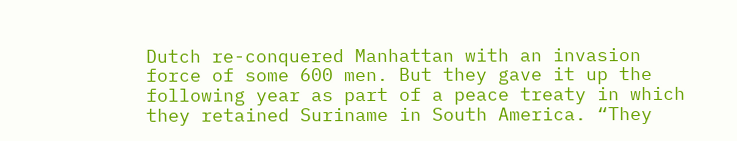Dutch re-conquered Manhattan with an invasion force of some 600 men. But they gave it up the following year as part of a peace treaty in which they retained Suriname in South America. “They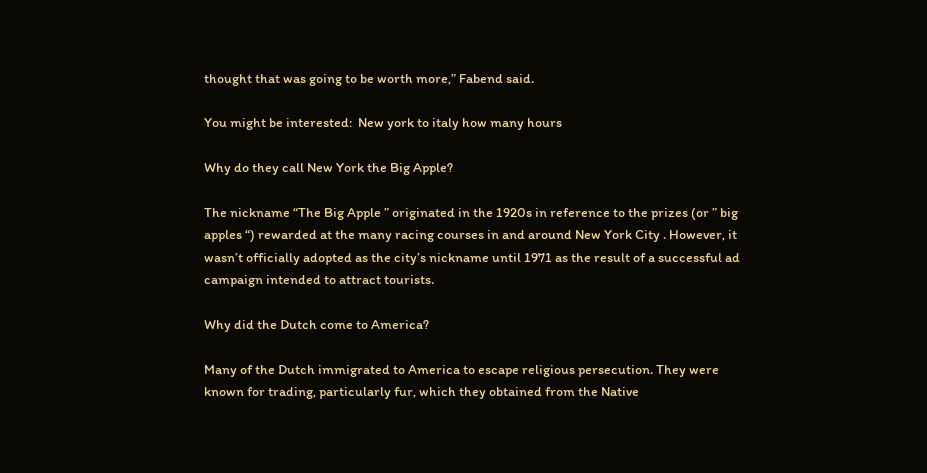thought that was going to be worth more,” Fabend said.

You might be interested:  New york to italy how many hours

Why do they call New York the Big Apple?

The nickname “The Big Apple ” originated in the 1920s in reference to the prizes (or ” big apples “) rewarded at the many racing courses in and around New York City . However, it wasn’t officially adopted as the city’s nickname until 1971 as the result of a successful ad campaign intended to attract tourists.

Why did the Dutch come to America?

Many of the Dutch immigrated to America to escape religious persecution. They were known for trading, particularly fur, which they obtained from the Native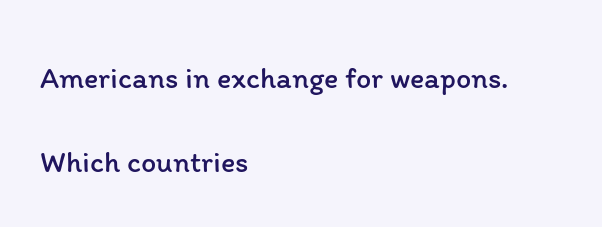Americans in exchange for weapons.

Which countries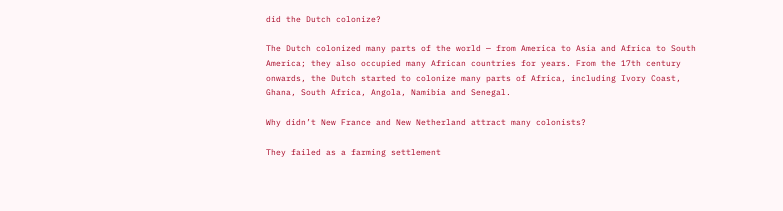did the Dutch colonize?

The Dutch colonized many parts of the world — from America to Asia and Africa to South America; they also occupied many African countries for years. From the 17th century onwards, the Dutch started to colonize many parts of Africa, including Ivory Coast, Ghana, South Africa, Angola, Namibia and Senegal.

Why didn’t New France and New Netherland attract many colonists?

They failed as a farming settlement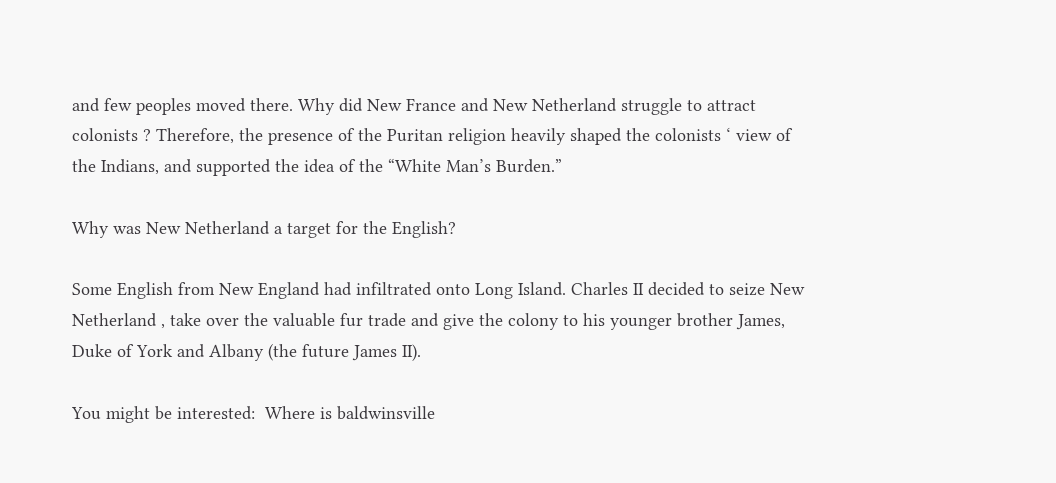and few peoples moved there. Why did New France and New Netherland struggle to attract colonists ? Therefore, the presence of the Puritan religion heavily shaped the colonists ‘ view of the Indians, and supported the idea of the “White Man’s Burden.”

Why was New Netherland a target for the English?

Some English from New England had infiltrated onto Long Island. Charles II decided to seize New Netherland , take over the valuable fur trade and give the colony to his younger brother James, Duke of York and Albany (the future James II).

You might be interested:  Where is baldwinsville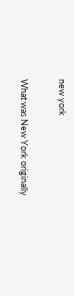new york

What was New York originally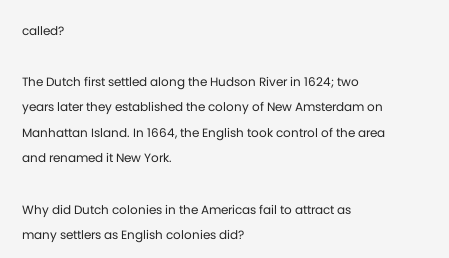called?

The Dutch first settled along the Hudson River in 1624; two years later they established the colony of New Amsterdam on Manhattan Island. In 1664, the English took control of the area and renamed it New York.

Why did Dutch colonies in the Americas fail to attract as many settlers as English colonies did?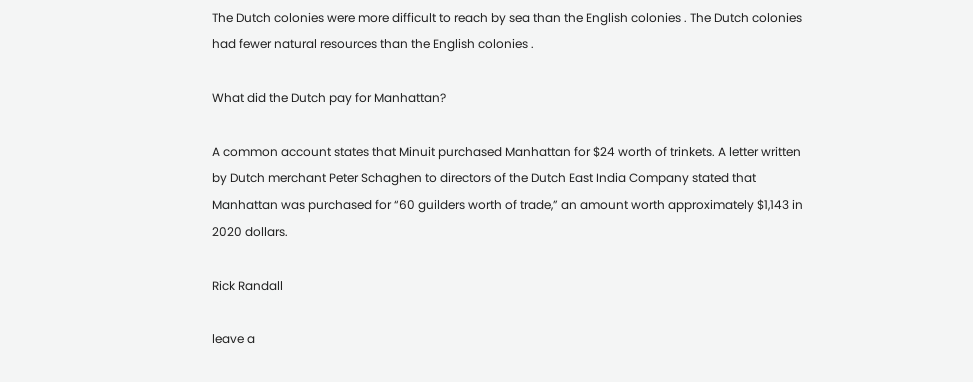The Dutch colonies were more difficult to reach by sea than the English colonies . The Dutch colonies had fewer natural resources than the English colonies .

What did the Dutch pay for Manhattan?

A common account states that Minuit purchased Manhattan for $24 worth of trinkets. A letter written by Dutch merchant Peter Schaghen to directors of the Dutch East India Company stated that Manhattan was purchased for “60 guilders worth of trade,” an amount worth approximately $1,143 in 2020 dollars.

Rick Randall

leave a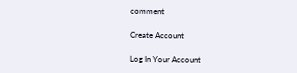comment

Create Account

Log In Your Account